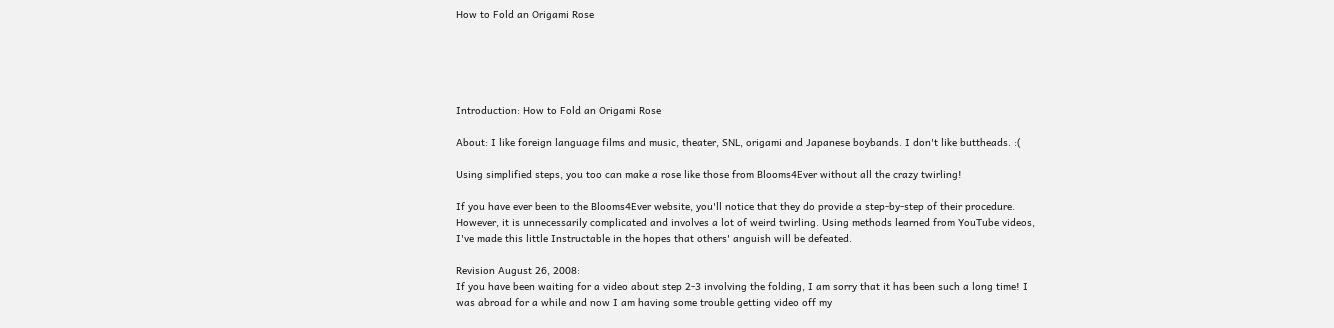How to Fold an Origami Rose





Introduction: How to Fold an Origami Rose

About: I like foreign language films and music, theater, SNL, origami and Japanese boybands. I don't like buttheads. :(

Using simplified steps, you too can make a rose like those from Blooms4Ever without all the crazy twirling!

If you have ever been to the Blooms4Ever website, you'll notice that they do provide a step-by-step of their procedure. However, it is unnecessarily complicated and involves a lot of weird twirling. Using methods learned from YouTube videos, I've made this little Instructable in the hopes that others' anguish will be defeated.

Revision August 26, 2008:
If you have been waiting for a video about step 2-3 involving the folding, I am sorry that it has been such a long time! I was abroad for a while and now I am having some trouble getting video off my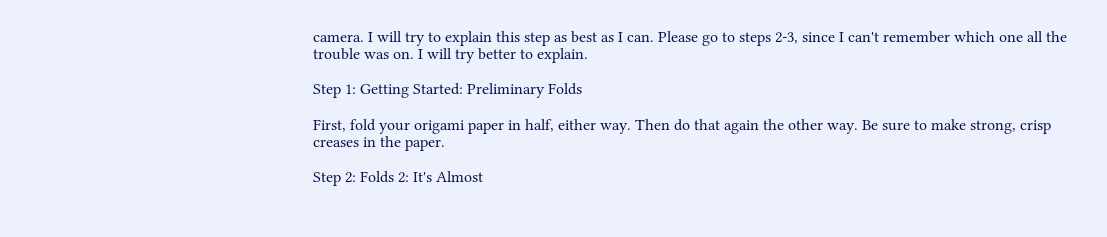camera. I will try to explain this step as best as I can. Please go to steps 2-3, since I can't remember which one all the trouble was on. I will try better to explain.

Step 1: Getting Started: Preliminary Folds

First, fold your origami paper in half, either way. Then do that again the other way. Be sure to make strong, crisp creases in the paper.

Step 2: Folds 2: It's Almost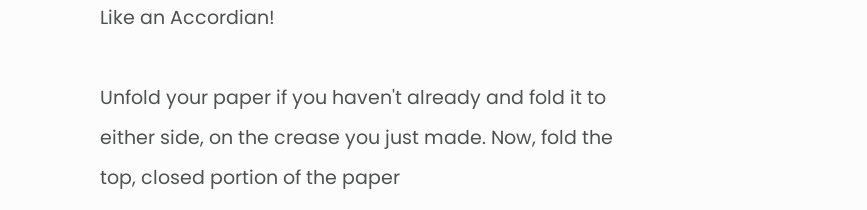Like an Accordian!

Unfold your paper if you haven't already and fold it to either side, on the crease you just made. Now, fold the top, closed portion of the paper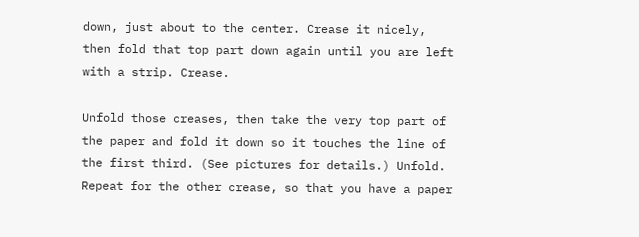down, just about to the center. Crease it nicely, then fold that top part down again until you are left with a strip. Crease.

Unfold those creases, then take the very top part of the paper and fold it down so it touches the line of the first third. (See pictures for details.) Unfold. Repeat for the other crease, so that you have a paper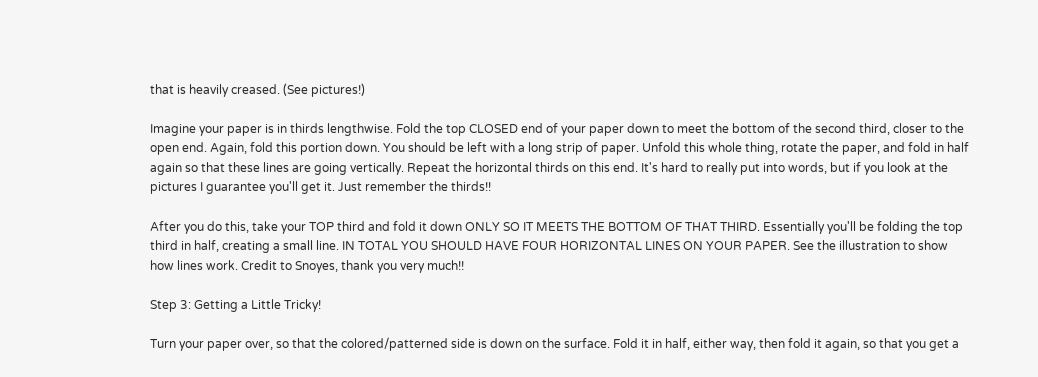that is heavily creased. (See pictures!)

Imagine your paper is in thirds lengthwise. Fold the top CLOSED end of your paper down to meet the bottom of the second third, closer to the open end. Again, fold this portion down. You should be left with a long strip of paper. Unfold this whole thing, rotate the paper, and fold in half again so that these lines are going vertically. Repeat the horizontal thirds on this end. It's hard to really put into words, but if you look at the pictures I guarantee you'll get it. Just remember the thirds!!

After you do this, take your TOP third and fold it down ONLY SO IT MEETS THE BOTTOM OF THAT THIRD. Essentially you'll be folding the top third in half, creating a small line. IN TOTAL YOU SHOULD HAVE FOUR HORIZONTAL LINES ON YOUR PAPER. See the illustration to show how lines work. Credit to Snoyes, thank you very much!!

Step 3: Getting a Little Tricky!

Turn your paper over, so that the colored/patterned side is down on the surface. Fold it in half, either way, then fold it again, so that you get a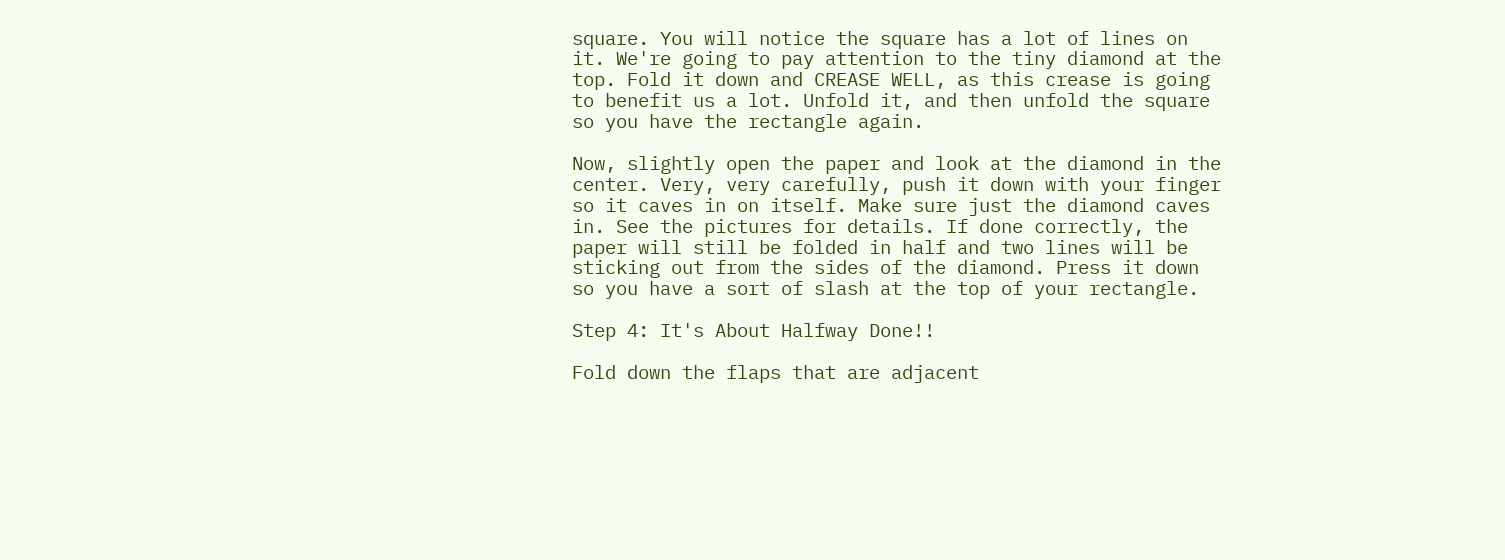square. You will notice the square has a lot of lines on it. We're going to pay attention to the tiny diamond at the top. Fold it down and CREASE WELL, as this crease is going to benefit us a lot. Unfold it, and then unfold the square so you have the rectangle again.

Now, slightly open the paper and look at the diamond in the center. Very, very carefully, push it down with your finger so it caves in on itself. Make sure just the diamond caves in. See the pictures for details. If done correctly, the paper will still be folded in half and two lines will be sticking out from the sides of the diamond. Press it down so you have a sort of slash at the top of your rectangle.

Step 4: It's About Halfway Done!!

Fold down the flaps that are adjacent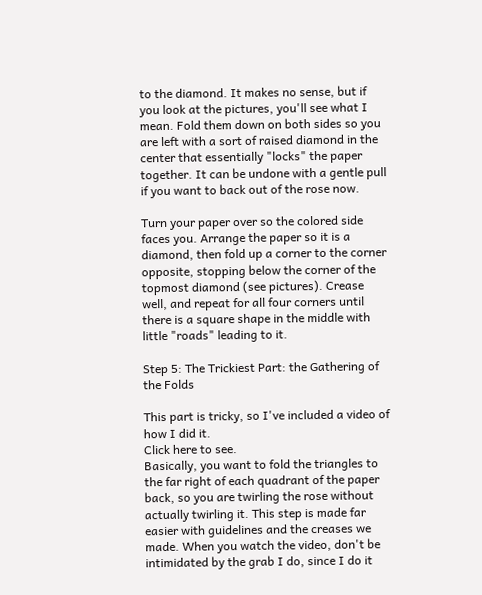to the diamond. It makes no sense, but if you look at the pictures, you'll see what I mean. Fold them down on both sides so you are left with a sort of raised diamond in the center that essentially "locks" the paper together. It can be undone with a gentle pull if you want to back out of the rose now.

Turn your paper over so the colored side faces you. Arrange the paper so it is a diamond, then fold up a corner to the corner opposite, stopping below the corner of the topmost diamond (see pictures). Crease well, and repeat for all four corners until there is a square shape in the middle with little "roads" leading to it.

Step 5: The Trickiest Part: the Gathering of the Folds

This part is tricky, so I've included a video of how I did it.
Click here to see.
Basically, you want to fold the triangles to the far right of each quadrant of the paper back, so you are twirling the rose without actually twirling it. This step is made far easier with guidelines and the creases we made. When you watch the video, don't be intimidated by the grab I do, since I do it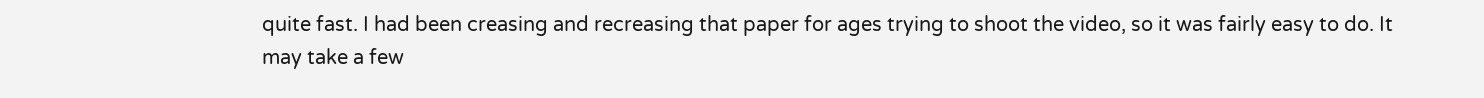quite fast. I had been creasing and recreasing that paper for ages trying to shoot the video, so it was fairly easy to do. It may take a few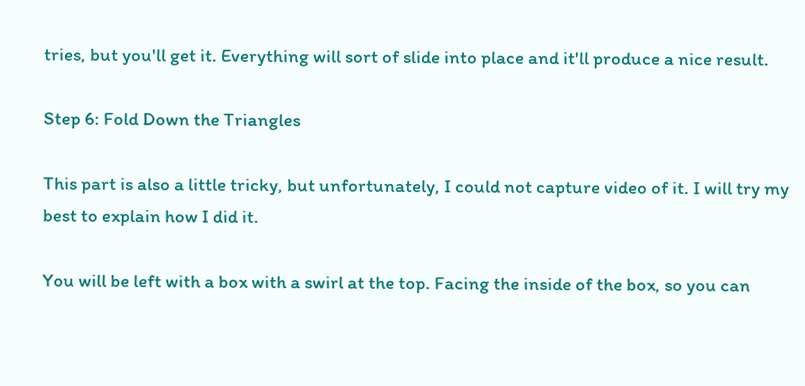tries, but you'll get it. Everything will sort of slide into place and it'll produce a nice result.

Step 6: Fold Down the Triangles

This part is also a little tricky, but unfortunately, I could not capture video of it. I will try my best to explain how I did it.

You will be left with a box with a swirl at the top. Facing the inside of the box, so you can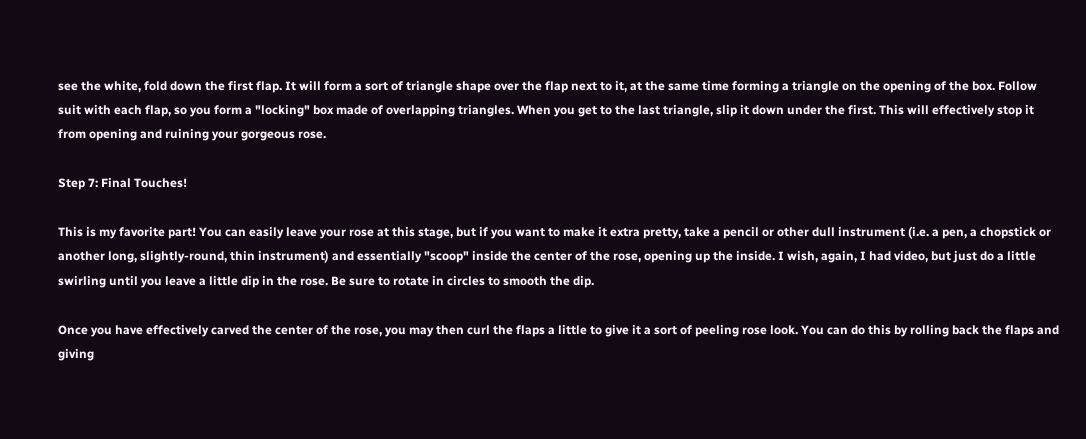see the white, fold down the first flap. It will form a sort of triangle shape over the flap next to it, at the same time forming a triangle on the opening of the box. Follow suit with each flap, so you form a "locking" box made of overlapping triangles. When you get to the last triangle, slip it down under the first. This will effectively stop it from opening and ruining your gorgeous rose.

Step 7: Final Touches!

This is my favorite part! You can easily leave your rose at this stage, but if you want to make it extra pretty, take a pencil or other dull instrument (i.e. a pen, a chopstick or another long, slightly-round, thin instrument) and essentially "scoop" inside the center of the rose, opening up the inside. I wish, again, I had video, but just do a little swirling until you leave a little dip in the rose. Be sure to rotate in circles to smooth the dip.

Once you have effectively carved the center of the rose, you may then curl the flaps a little to give it a sort of peeling rose look. You can do this by rolling back the flaps and giving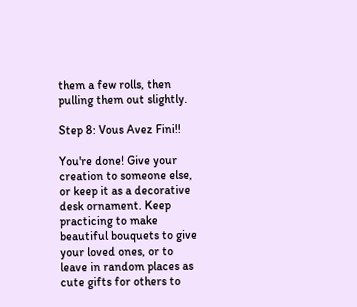them a few rolls, then pulling them out slightly.

Step 8: Vous Avez Fini!!

You're done! Give your creation to someone else, or keep it as a decorative desk ornament. Keep practicing to make beautiful bouquets to give your loved ones, or to leave in random places as cute gifts for others to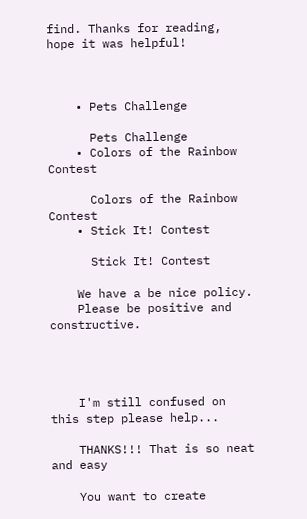find. Thanks for reading, hope it was helpful!



    • Pets Challenge

      Pets Challenge
    • Colors of the Rainbow Contest

      Colors of the Rainbow Contest
    • Stick It! Contest

      Stick It! Contest

    We have a be nice policy.
    Please be positive and constructive.




    I'm still confused on this step please help...

    THANKS!!! That is so neat and easy

    You want to create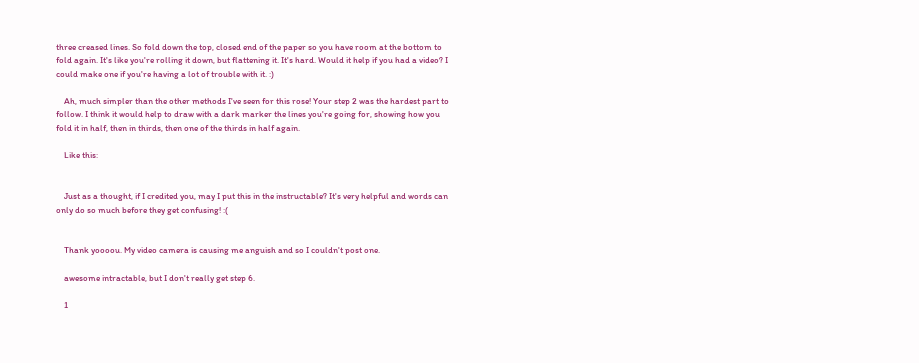three creased lines. So fold down the top, closed end of the paper so you have room at the bottom to fold again. It's like you're rolling it down, but flattening it. It's hard. Would it help if you had a video? I could make one if you're having a lot of trouble with it. :)

    Ah, much simpler than the other methods I've seen for this rose! Your step 2 was the hardest part to follow. I think it would help to draw with a dark marker the lines you're going for, showing how you fold it in half, then in thirds, then one of the thirds in half again.

    Like this:


    Just as a thought, if I credited you, may I put this in the instructable? It's very helpful and words can only do so much before they get confusing! :(


    Thank yoooou. My video camera is causing me anguish and so I couldn't post one.

    awesome intractable, but I don't really get step 6.

    1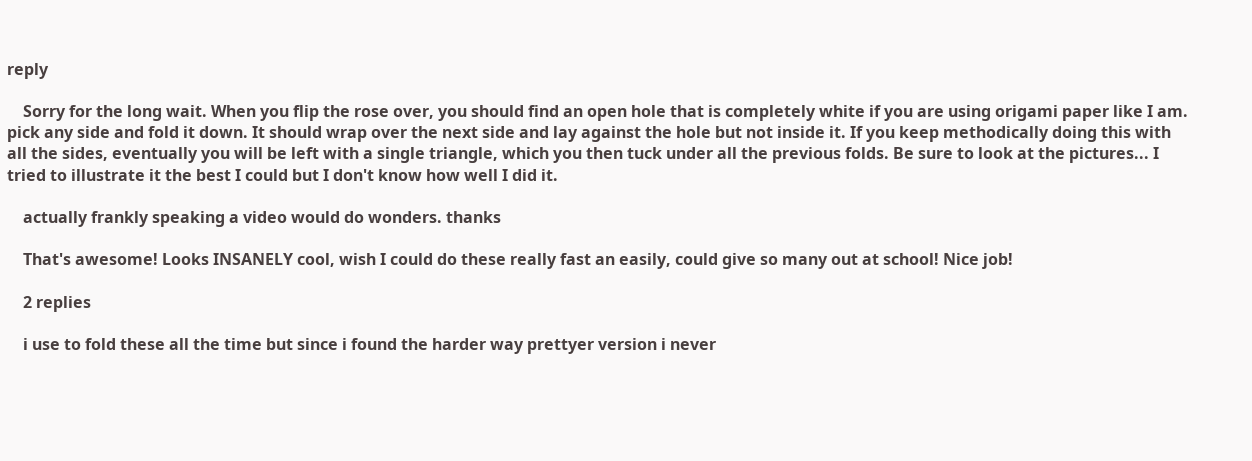reply

    Sorry for the long wait. When you flip the rose over, you should find an open hole that is completely white if you are using origami paper like I am. pick any side and fold it down. It should wrap over the next side and lay against the hole but not inside it. If you keep methodically doing this with all the sides, eventually you will be left with a single triangle, which you then tuck under all the previous folds. Be sure to look at the pictures... I tried to illustrate it the best I could but I don't know how well I did it.

    actually frankly speaking a video would do wonders. thanks

    That's awesome! Looks INSANELY cool, wish I could do these really fast an easily, could give so many out at school! Nice job!

    2 replies

    i use to fold these all the time but since i found the harder way prettyer version i never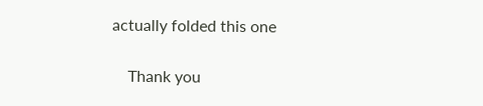actually folded this one

    Thank you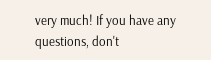very much! If you have any questions, don't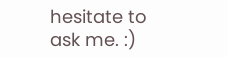hesitate to ask me. :)